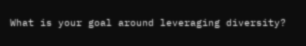What is your goal around leveraging diversity?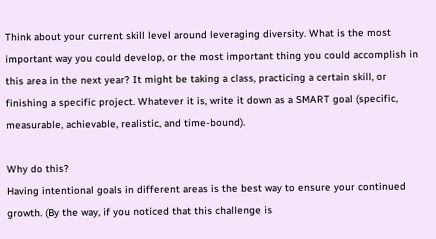Think about your current skill level around leveraging diversity. What is the most important way you could develop, or the most important thing you could accomplish in this area in the next year? It might be taking a class, practicing a certain skill, or finishing a specific project. Whatever it is, write it down as a SMART goal (specific, measurable, achievable, realistic, and time-bound).

Why do this?
Having intentional goals in different areas is the best way to ensure your continued growth. (By the way, if you noticed that this challenge is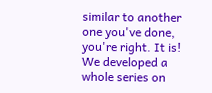similar to another one you've done, you're right. It is! We developed a whole series on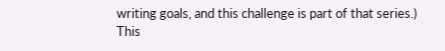writing goals, and this challenge is part of that series.)
This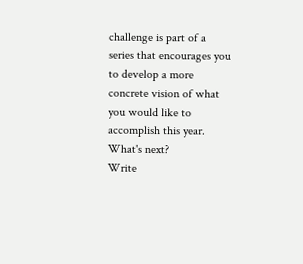challenge is part of a series that encourages you to develop a more concrete vision of what you would like to accomplish this year.
What's next?
Write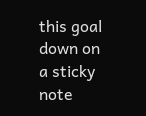this goal down on a sticky note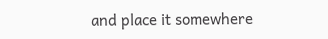and place it somewhere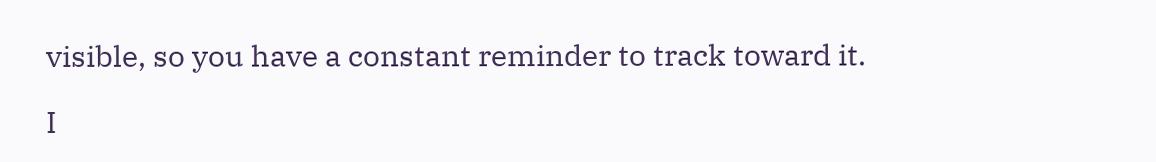visible, so you have a constant reminder to track toward it.

I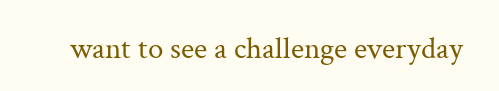want to see a challenge everyday